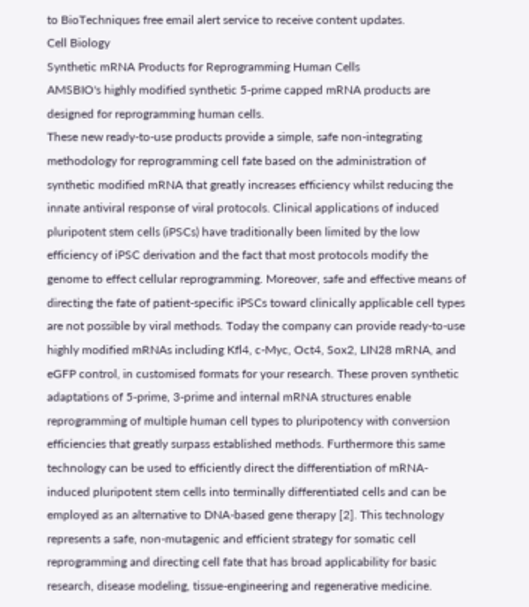to BioTechniques free email alert service to receive content updates.
Cell Biology
Synthetic mRNA Products for Reprogramming Human Cells
AMSBIO's highly modified synthetic 5-prime capped mRNA products are designed for reprogramming human cells.
These new ready-to-use products provide a simple, safe non-integrating methodology for reprogramming cell fate based on the administration of synthetic modified mRNA that greatly increases efficiency whilst reducing the innate antiviral response of viral protocols. Clinical applications of induced pluripotent stem cells (iPSCs) have traditionally been limited by the low efficiency of iPSC derivation and the fact that most protocols modify the genome to effect cellular reprogramming. Moreover, safe and effective means of directing the fate of patient-specific iPSCs toward clinically applicable cell types are not possible by viral methods. Today the company can provide ready-to-use highly modified mRNAs including Kfl4, c-Myc, Oct4, Sox2, LIN28 mRNA, and eGFP control, in customised formats for your research. These proven synthetic adaptations of 5-prime, 3-prime and internal mRNA structures enable reprogramming of multiple human cell types to pluripotency with conversion efficiencies that greatly surpass established methods. Furthermore this same technology can be used to efficiently direct the differentiation of mRNA-induced pluripotent stem cells into terminally differentiated cells and can be employed as an alternative to DNA-based gene therapy [2]. This technology represents a safe, non-mutagenic and efficient strategy for somatic cell reprogramming and directing cell fate that has broad applicability for basic research, disease modeling, tissue-engineering and regenerative medicine.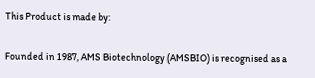This Product is made by:

Founded in 1987, AMS Biotechnology (AMSBIO) is recognised as a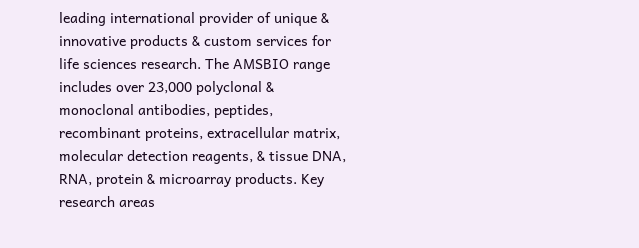leading international provider of unique & innovative products & custom services for life sciences research. The AMSBIO range includes over 23,000 polyclonal & monoclonal antibodies, peptides, recombinant proteins, extracellular matrix, molecular detection reagents, & tissue DNA, RNA, protein & microarray products. Key research areas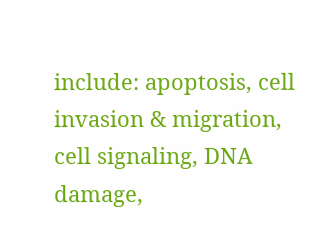include: apoptosis, cell invasion & migration, cell signaling, DNA damage,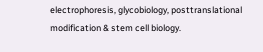electrophoresis, glycobiology, posttranslational modification & stem cell biology.